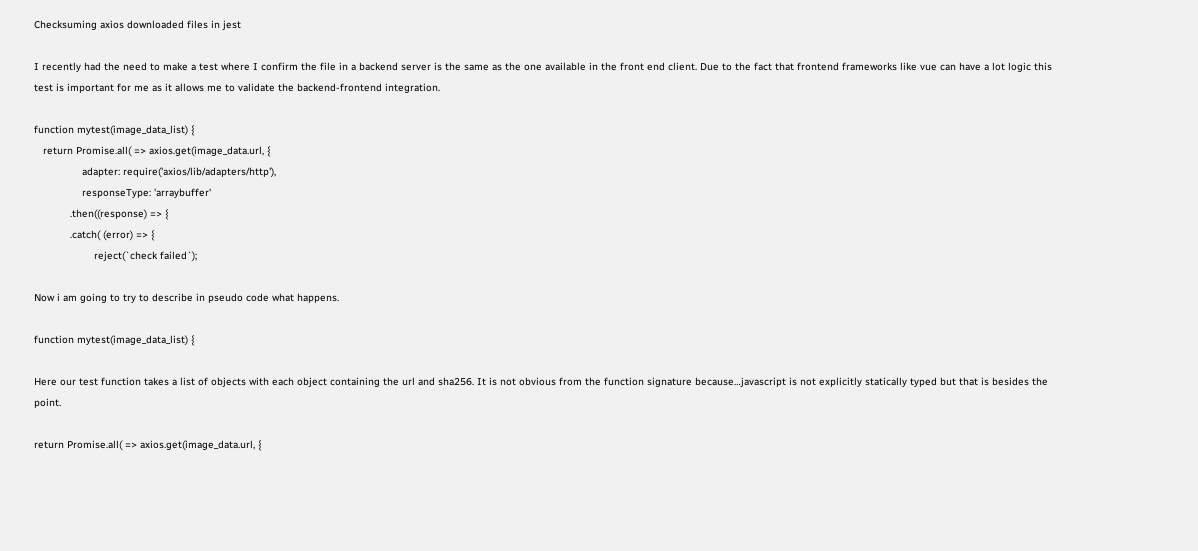Checksuming axios downloaded files in jest

I recently had the need to make a test where I confirm the file in a backend server is the same as the one available in the front end client. Due to the fact that frontend frameworks like vue can have a lot logic this test is important for me as it allows me to validate the backend-frontend integration.

function mytest(image_data_list) {
   return Promise.all( => axios.get(image_data.url, {
                adapter: require('axios/lib/adapters/http'),
                responseType: 'arraybuffer'
            .then((response) => {
            .catch( (error) => {
                    reject(`check failed`);

Now i am going to try to describe in pseudo code what happens.

function mytest(image_data_list) {

Here our test function takes a list of objects with each object containing the url and sha256. It is not obvious from the function signature because…javascript is not explicitly statically typed but that is besides the point.

return Promise.all( => axios.get(image_data.url, {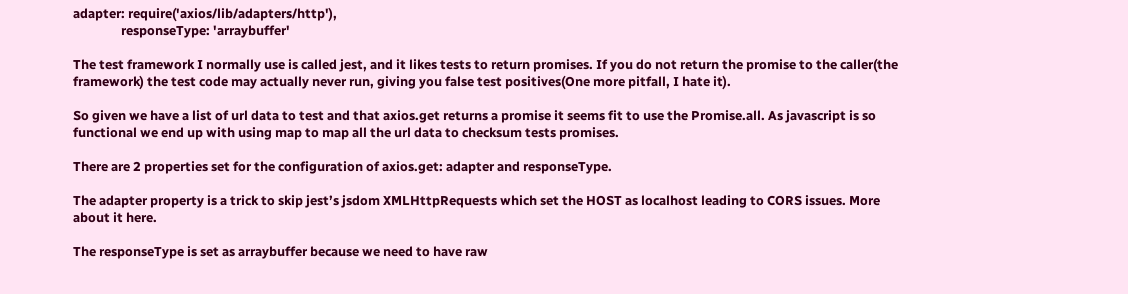adapter: require('axios/lib/adapters/http'),
                responseType: 'arraybuffer'

The test framework I normally use is called jest, and it likes tests to return promises. If you do not return the promise to the caller(the framework) the test code may actually never run, giving you false test positives(One more pitfall, I hate it).

So given we have a list of url data to test and that axios.get returns a promise it seems fit to use the Promise.all. As javascript is so functional we end up with using map to map all the url data to checksum tests promises.

There are 2 properties set for the configuration of axios.get: adapter and responseType.

The adapter property is a trick to skip jest’s jsdom XMLHttpRequests which set the HOST as localhost leading to CORS issues. More about it here.

The responseType is set as arraybuffer because we need to have raw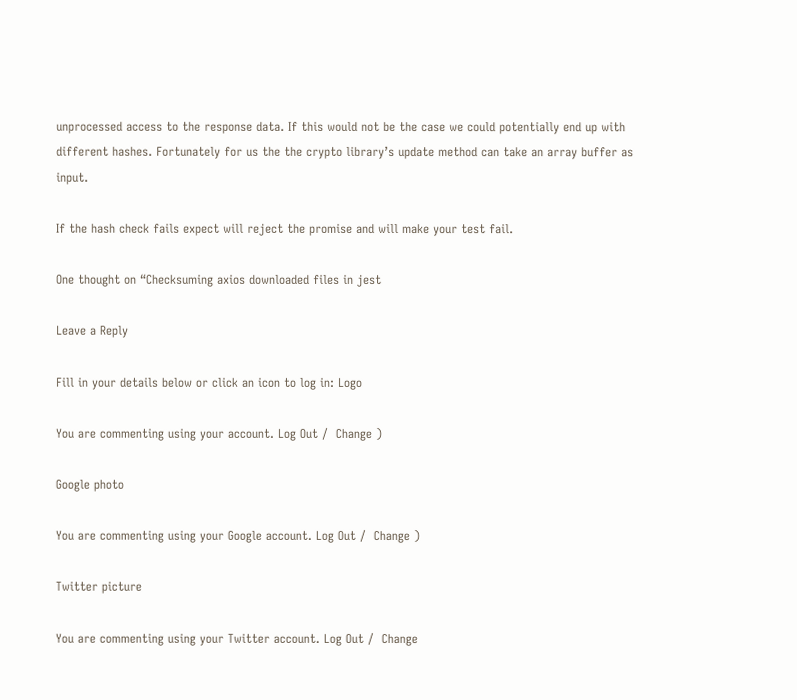unprocessed access to the response data. If this would not be the case we could potentially end up with different hashes. Fortunately for us the the crypto library’s update method can take an array buffer as input.

If the hash check fails expect will reject the promise and will make your test fail.

One thought on “Checksuming axios downloaded files in jest

Leave a Reply

Fill in your details below or click an icon to log in: Logo

You are commenting using your account. Log Out /  Change )

Google photo

You are commenting using your Google account. Log Out /  Change )

Twitter picture

You are commenting using your Twitter account. Log Out /  Change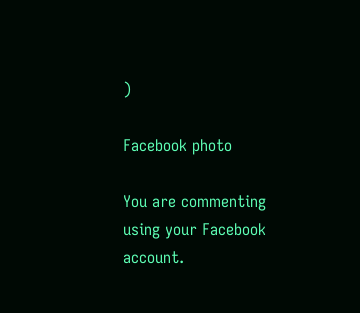)

Facebook photo

You are commenting using your Facebook account.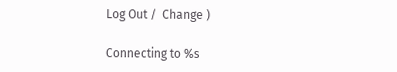Log Out /  Change )

Connecting to %s